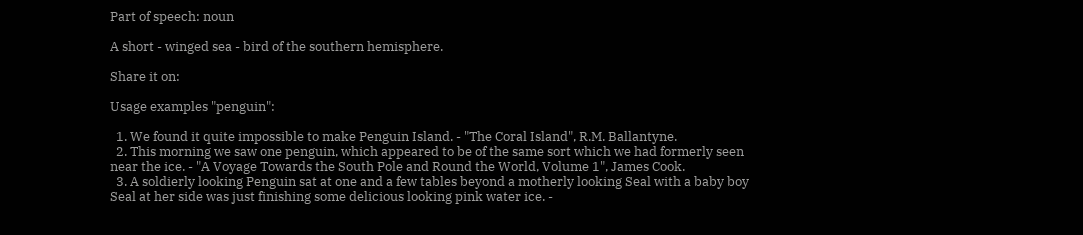Part of speech: noun

A short - winged sea - bird of the southern hemisphere.

Share it on:

Usage examples "penguin":

  1. We found it quite impossible to make Penguin Island. - "The Coral Island", R.M. Ballantyne.
  2. This morning we saw one penguin, which appeared to be of the same sort which we had formerly seen near the ice. - "A Voyage Towards the South Pole and Round the World, Volume 1", James Cook.
  3. A soldierly looking Penguin sat at one and a few tables beyond a motherly looking Seal with a baby boy Seal at her side was just finishing some delicious looking pink water ice. -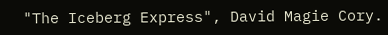"The Iceberg Express", David Magie Cory.